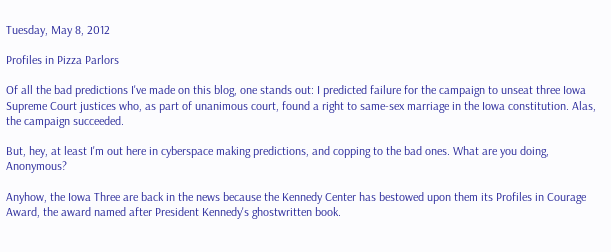Tuesday, May 8, 2012

Profiles in Pizza Parlors

Of all the bad predictions I've made on this blog, one stands out: I predicted failure for the campaign to unseat three Iowa Supreme Court justices who, as part of unanimous court, found a right to same-sex marriage in the Iowa constitution. Alas, the campaign succeeded.

But, hey, at least I'm out here in cyberspace making predictions, and copping to the bad ones. What are you doing, Anonymous?

Anyhow, the Iowa Three are back in the news because the Kennedy Center has bestowed upon them its Profiles in Courage Award, the award named after President Kennedy's ghostwritten book.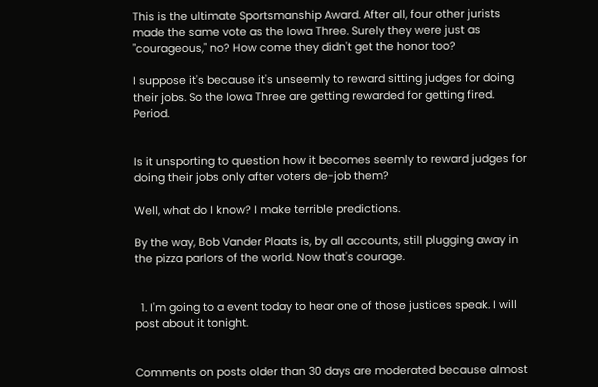This is the ultimate Sportsmanship Award. After all, four other jurists made the same vote as the Iowa Three. Surely they were just as "courageous," no? How come they didn't get the honor too?

I suppose it's because it's unseemly to reward sitting judges for doing their jobs. So the Iowa Three are getting rewarded for getting fired. Period.


Is it unsporting to question how it becomes seemly to reward judges for doing their jobs only after voters de-job them?

Well, what do I know? I make terrible predictions.

By the way, Bob Vander Plaats is, by all accounts, still plugging away in the pizza parlors of the world. Now that's courage.


  1. I'm going to a event today to hear one of those justices speak. I will post about it tonight.


Comments on posts older than 30 days are moderated because almost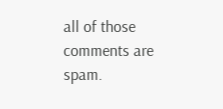all of those comments are spam.